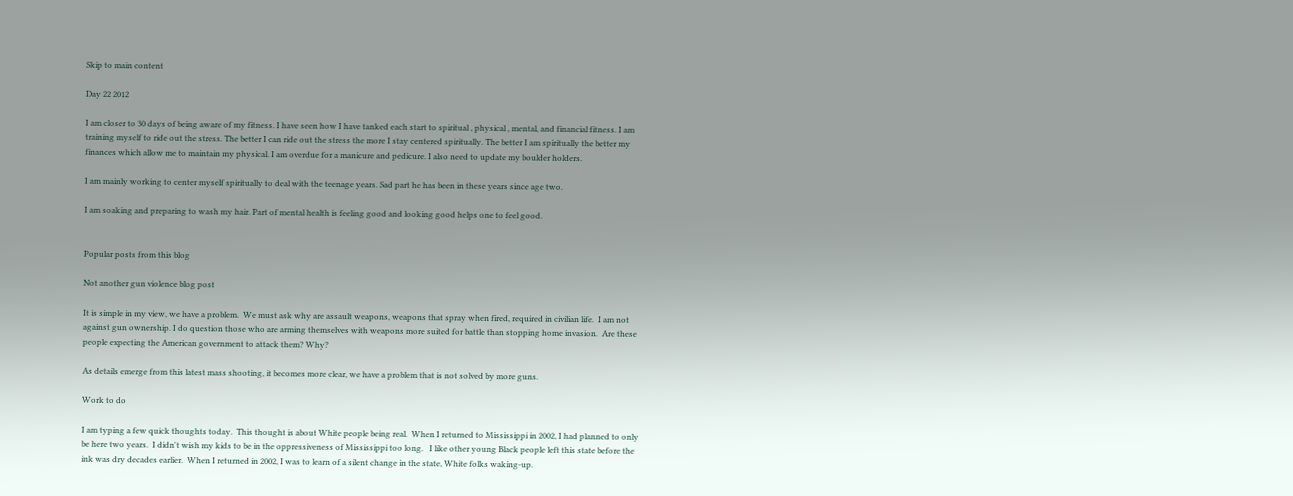Skip to main content

Day 22 2012

I am closer to 30 days of being aware of my fitness. I have seen how I have tanked each start to spiritual , physical , mental, and financial fitness. I am training myself to ride out the stress. The better I can ride out the stress the more I stay centered spiritually. The better I am spiritually the better my finances which allow me to maintain my physical. I am overdue for a manicure and pedicure. I also need to update my boulder holders.

I am mainly working to center myself spiritually to deal with the teenage years. Sad part he has been in these years since age two.

I am soaking and preparing to wash my hair. Part of mental health is feeling good and looking good helps one to feel good.


Popular posts from this blog

Not another gun violence blog post

It is simple in my view, we have a problem.  We must ask why are assault weapons, weapons that spray when fired, required in civilian life.  I am not against gun ownership. I do question those who are arming themselves with weapons more suited for battle than stopping home invasion.  Are these people expecting the American government to attack them? Why?

As details emerge from this latest mass shooting, it becomes more clear, we have a problem that is not solved by more guns.

Work to do

I am typing a few quick thoughts today.  This thought is about White people being real.  When I returned to Mississippi in 2002, I had planned to only be here two years.  I didn't wish my kids to be in the oppressiveness of Mississippi too long.   I like other young Black people left this state before the ink was dry decades earlier.  When I returned in 2002, I was to learn of a silent change in the state, White folks waking-up.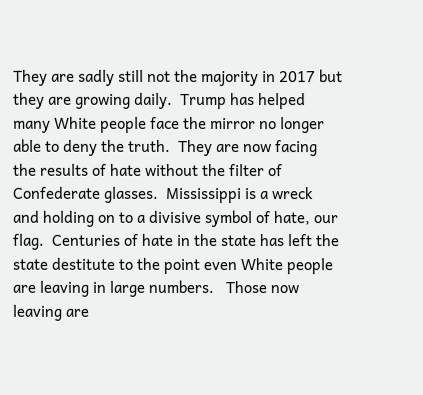They are sadly still not the majority in 2017 but they are growing daily.  Trump has helped many White people face the mirror no longer able to deny the truth.  They are now facing the results of hate without the filter of Confederate glasses.  Mississippi is a wreck and holding on to a divisive symbol of hate, our flag.  Centuries of hate in the state has left the state destitute to the point even White people are leaving in large numbers.   Those now leaving are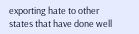exporting hate to other states that have done well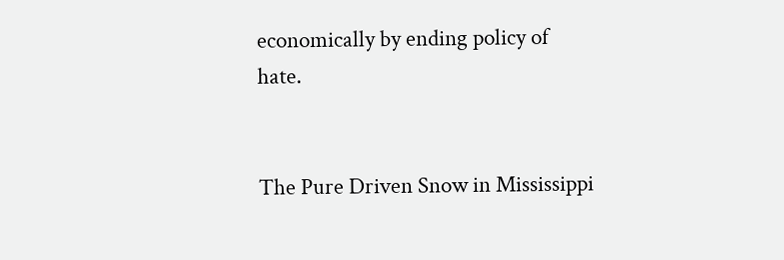economically by ending policy of hate.


The Pure Driven Snow in Mississippi